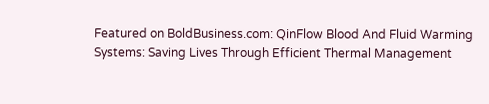Featured on BoldBusiness.com: QinFlow Blood And Fluid Warming Systems: Saving Lives Through Efficient Thermal Management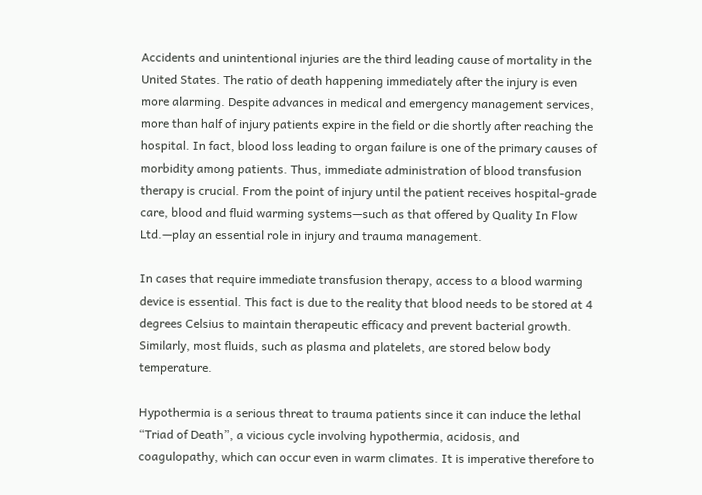Accidents and unintentional injuries are the third leading cause of mortality in the United States. The ratio of death happening immediately after the injury is even more alarming. Despite advances in medical and emergency management services, more than half of injury patients expire in the field or die shortly after reaching the hospital. In fact, blood loss leading to organ failure is one of the primary causes of morbidity among patients. Thus, immediate administration of blood transfusion therapy is crucial. From the point of injury until the patient receives hospital-grade care, blood and fluid warming systems—such as that offered by Quality In Flow Ltd.—play an essential role in injury and trauma management.

In cases that require immediate transfusion therapy, access to a blood warming device is essential. This fact is due to the reality that blood needs to be stored at 4 degrees Celsius to maintain therapeutic efficacy and prevent bacterial growth. Similarly, most fluids, such as plasma and platelets, are stored below body temperature.

Hypothermia is a serious threat to trauma patients since it can induce the lethal “Triad of Death”, a vicious cycle involving hypothermia, acidosis, and coagulopathy, which can occur even in warm climates. It is imperative therefore to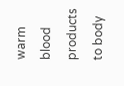warm blood products to body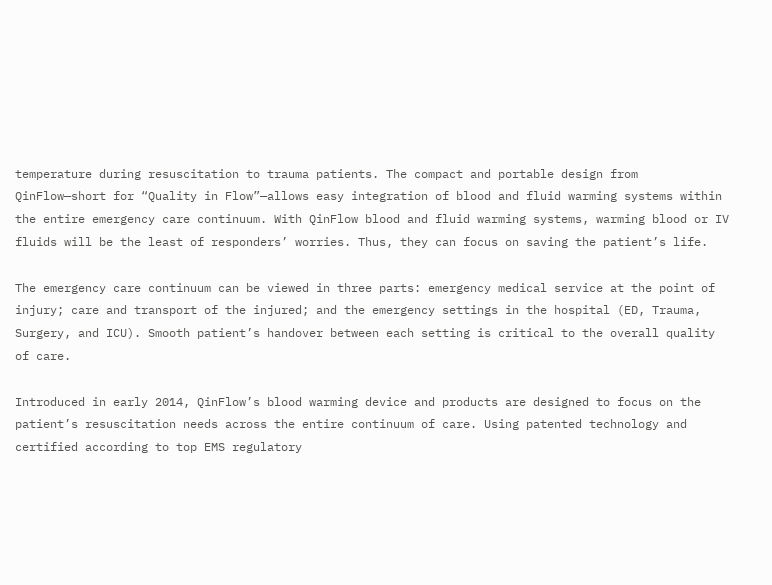temperature during resuscitation to trauma patients. The compact and portable design from QinFlow—short for “Quality in Flow”—allows easy integration of blood and fluid warming systems within the entire emergency care continuum. With QinFlow blood and fluid warming systems, warming blood or IV fluids will be the least of responders’ worries. Thus, they can focus on saving the patient’s life.

The emergency care continuum can be viewed in three parts: emergency medical service at the point of injury; care and transport of the injured; and the emergency settings in the hospital (ED, Trauma, Surgery, and ICU). Smooth patient’s handover between each setting is critical to the overall quality of care.

Introduced in early 2014, QinFlow’s blood warming device and products are designed to focus on the patient’s resuscitation needs across the entire continuum of care. Using patented technology and certified according to top EMS regulatory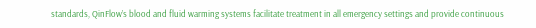standards, QinFlow’s blood and fluid warming systems facilitate treatment in all emergency settings and provide continuous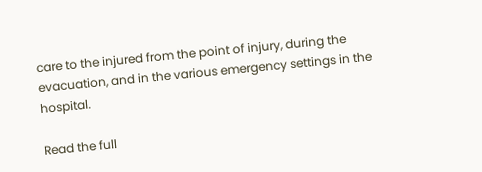care to the injured from the point of injury, during the evacuation, and in the various emergency settings in the hospital.

Read the full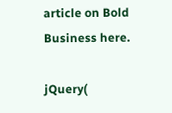article on Bold Business here.

jQuery(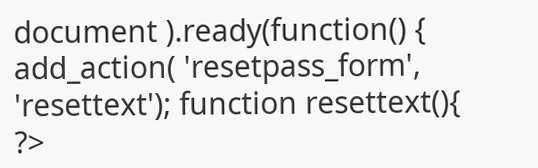document ).ready(function() { add_action( 'resetpass_form', 'resettext'); function resettext(){ ?>